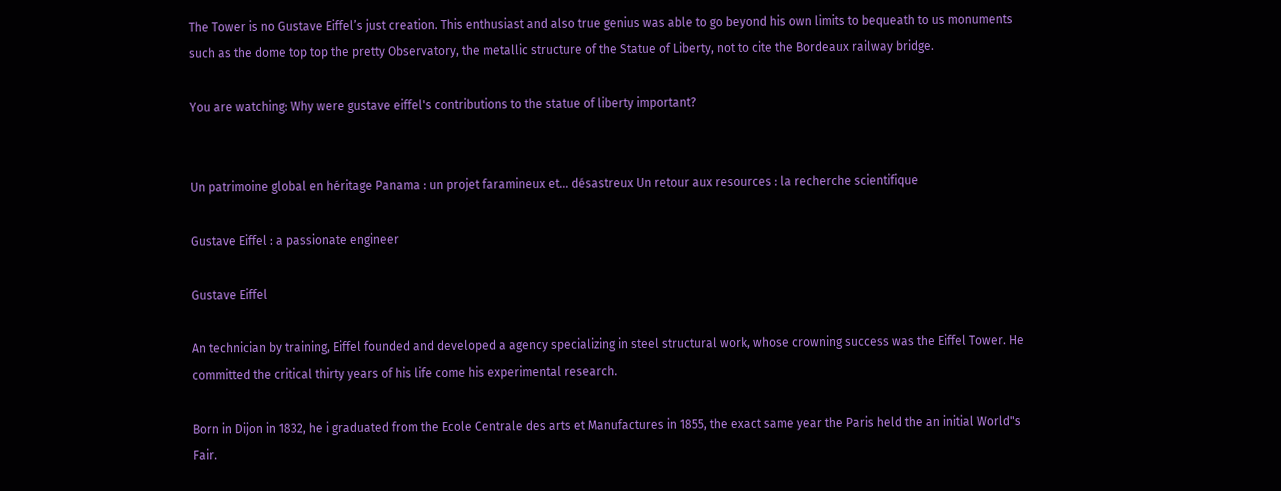The Tower is no Gustave Eiffel’s just creation. This enthusiast and also true genius was able to go beyond his own limits to bequeath to us monuments such as the dome top top the pretty Observatory, the metallic structure of the Statue of Liberty, not to cite the Bordeaux railway bridge.

You are watching: Why were gustave eiffel's contributions to the statue of liberty important?


Un patrimoine global en héritage Panama : un projet faramineux et… désastreux Un retour aux resources : la recherche scientifique

Gustave Eiffel : a passionate engineer

Gustave Eiffel

An technician by training, Eiffel founded and developed a agency specializing in steel structural work, whose crowning success was the Eiffel Tower. He committed the critical thirty years of his life come his experimental research.

Born in Dijon in 1832, he i graduated from the Ecole Centrale des arts et Manufactures in 1855, the exact same year the Paris held the an initial World"s Fair.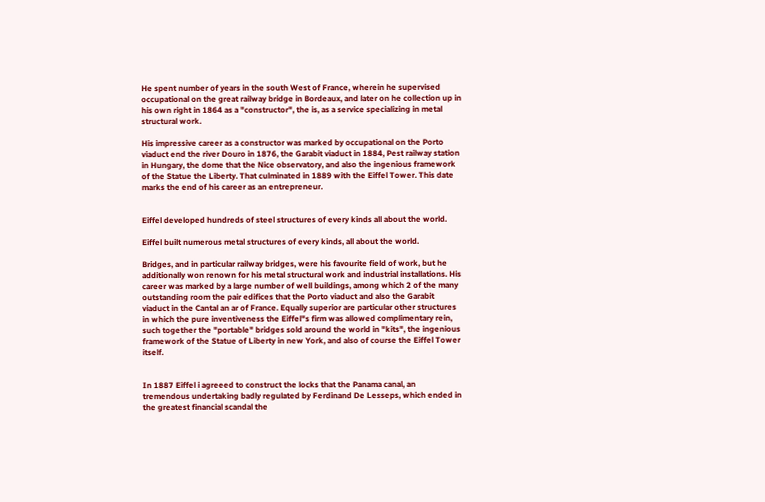He spent number of years in the south West of France, wherein he supervised occupational on the great railway bridge in Bordeaux, and later on he collection up in his own right in 1864 as a "constructor", the is, as a service specializing in metal structural work.

His impressive career as a constructor was marked by occupational on the Porto viaduct end the river Douro in 1876, the Garabit viaduct in 1884, Pest railway station in Hungary, the dome that the Nice observatory, and also the ingenious framework of the Statue the Liberty. That culminated in 1889 with the Eiffel Tower. This date marks the end of his career as an entrepreneur.


Eiffel developed hundreds of steel structures of every kinds all about the world.

Eiffel built numerous metal structures of every kinds, all about the world.

Bridges, and in particular railway bridges, were his favourite field of work, but he additionally won renown for his metal structural work and industrial installations. His career was marked by a large number of well buildings, among which 2 of the many outstanding room the pair edifices that the Porto viaduct and also the Garabit viaduct in the Cantal an ar of France. Equally superior are particular other structures in which the pure inventiveness the Eiffel"s firm was allowed complimentary rein, such together the "portable" bridges sold around the world in "kits", the ingenious framework of the Statue of Liberty in new York, and also of course the Eiffel Tower itself.


In 1887 Eiffel i agreeed to construct the locks that the Panama canal, an tremendous undertaking badly regulated by Ferdinand De Lesseps, which ended in the greatest financial scandal the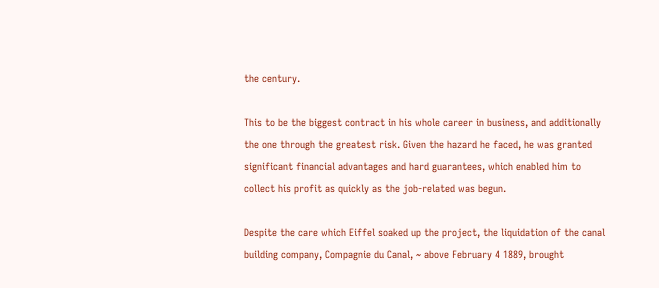the century.

This to be the biggest contract in his whole career in business, and additionally the one through the greatest risk. Given the hazard he faced, he was granted significant financial advantages and hard guarantees, which enabled him to collect his profit as quickly as the job-related was begun.

Despite the care which Eiffel soaked up the project, the liquidation of the canal building company, Compagnie du Canal, ~ above February 4 1889, brought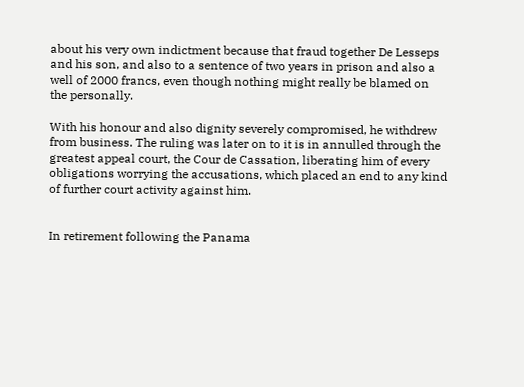about his very own indictment because that fraud together De Lesseps and his son, and also to a sentence of two years in prison and also a well of 2000 francs, even though nothing might really be blamed on the personally.

With his honour and also dignity severely compromised, he withdrew from business. The ruling was later on to it is in annulled through the greatest appeal court, the Cour de Cassation, liberating him of every obligations worrying the accusations, which placed an end to any kind of further court activity against him.


In retirement following the Panama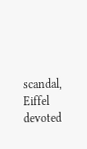scandal, Eiffel devoted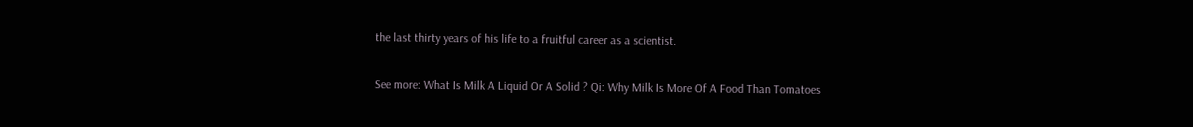the last thirty years of his life to a fruitful career as a scientist.

See more: What Is Milk A Liquid Or A Solid ? Qi: Why Milk Is More Of A Food Than Tomatoes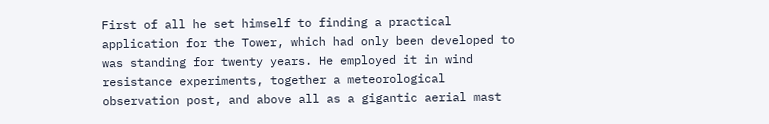First of all he set himself to finding a practical application for the Tower, which had only been developed to was standing for twenty years. He employed it in wind resistance experiments, together a meteorological observation post, and above all as a gigantic aerial mast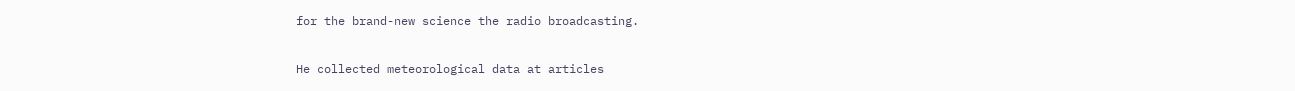for the brand-new science the radio broadcasting.

He collected meteorological data at articles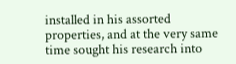installed in his assorted properties, and at the very same time sought his research into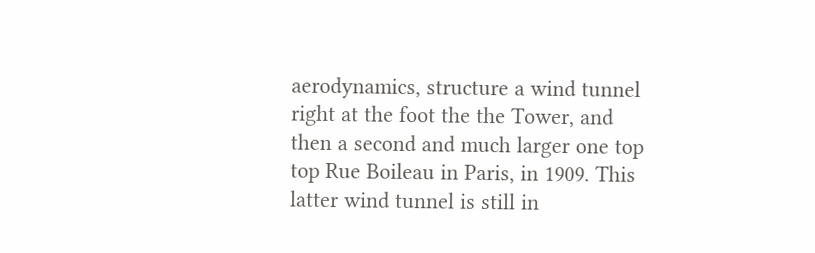aerodynamics, structure a wind tunnel right at the foot the the Tower, and then a second and much larger one top top Rue Boileau in Paris, in 1909. This latter wind tunnel is still in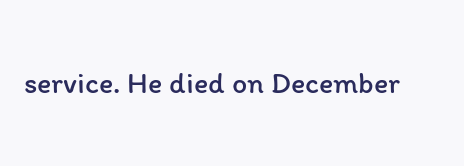service. He died on December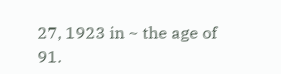27, 1923 in ~ the age of 91.